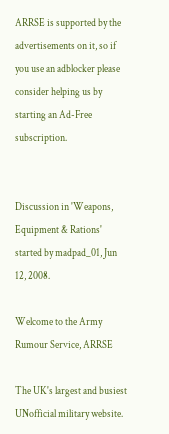ARRSE is supported by the advertisements on it, so if you use an adblocker please consider helping us by starting an Ad-Free subscription.


Discussion in 'Weapons, Equipment & Rations' started by madpad_01, Jun 12, 2008.

Welcome to the Army Rumour Service, ARRSE

The UK's largest and busiest UNofficial military website.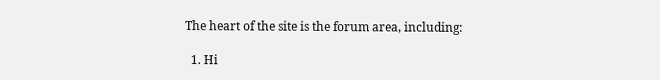The heart of the site is the forum area, including:

  1. Hi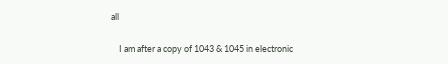all

    I am after a copy of 1043 & 1045 in electronic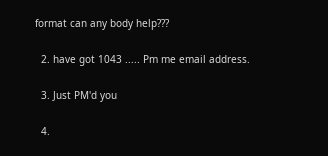format can any body help???

  2. have got 1043 ..... Pm me email address.

  3. Just PM'd you

  4.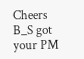Cheers B_S got your PM